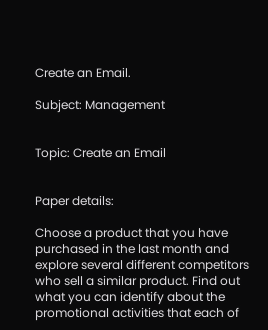Create an Email.

Subject: Management


Topic: Create an Email


Paper details:

Choose a product that you have purchased in the last month and explore several different competitors who sell a similar product. Find out what you can identify about the promotional activities that each of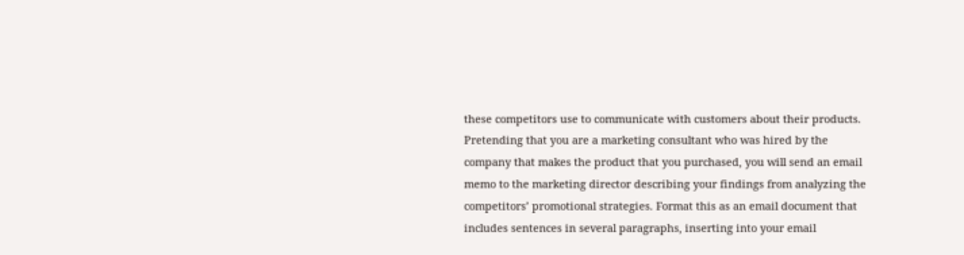these competitors use to communicate with customers about their products. Pretending that you are a marketing consultant who was hired by the company that makes the product that you purchased, you will send an email memo to the marketing director describing your findings from analyzing the competitors’ promotional strategies. Format this as an email document that includes sentences in several paragraphs, inserting into your email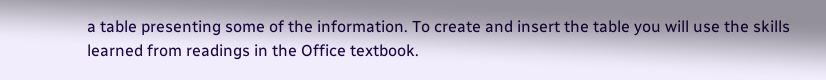a table presenting some of the information. To create and insert the table you will use the skills learned from readings in the Office textbook.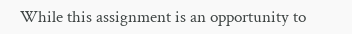While this assignment is an opportunity to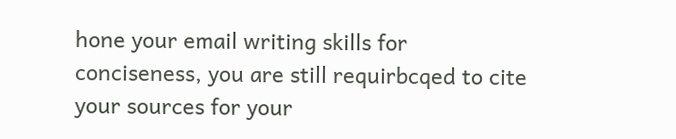hone your email writing skills for conciseness, you are still requirbcqed to cite your sources for your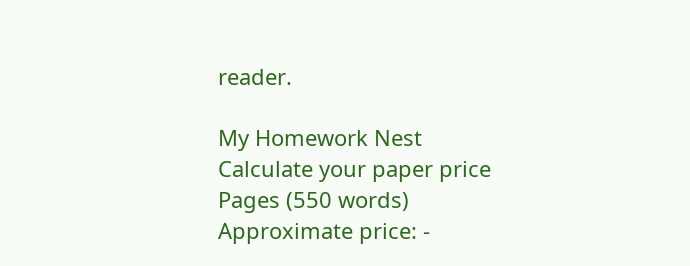reader.

My Homework Nest
Calculate your paper price
Pages (550 words)
Approximate price: -